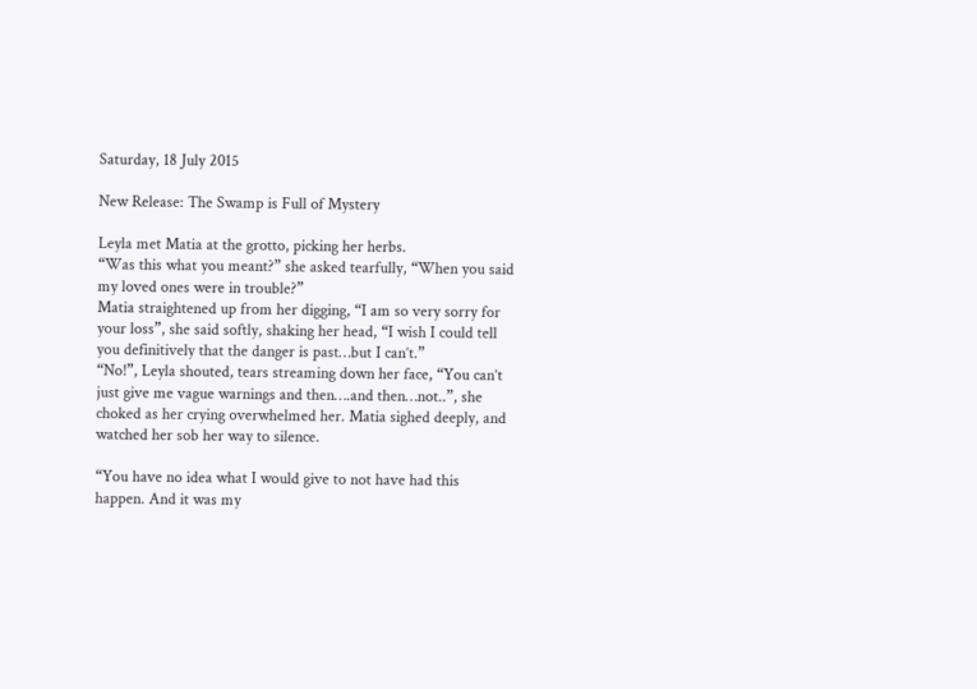Saturday, 18 July 2015

New Release: The Swamp is Full of Mystery

Leyla met Matia at the grotto, picking her herbs.
“Was this what you meant?” she asked tearfully, “When you said my loved ones were in trouble?”
Matia straightened up from her digging, “I am so very sorry for your loss”, she said softly, shaking her head, “I wish I could tell you definitively that the danger is past…but I can’t.”
“No!”, Leyla shouted, tears streaming down her face, “You can’t just give me vague warnings and then….and then…not..”, she choked as her crying overwhelmed her. Matia sighed deeply, and watched her sob her way to silence.

“You have no idea what I would give to not have had this happen. And it was my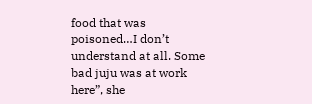food that was poisoned…I don’t understand at all. Some bad juju was at work here”, she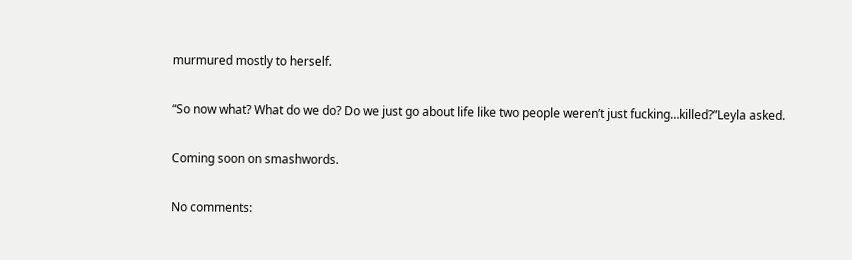murmured mostly to herself.

“So now what? What do we do? Do we just go about life like two people weren’t just fucking…killed?”Leyla asked.

Coming soon on smashwords.

No comments: